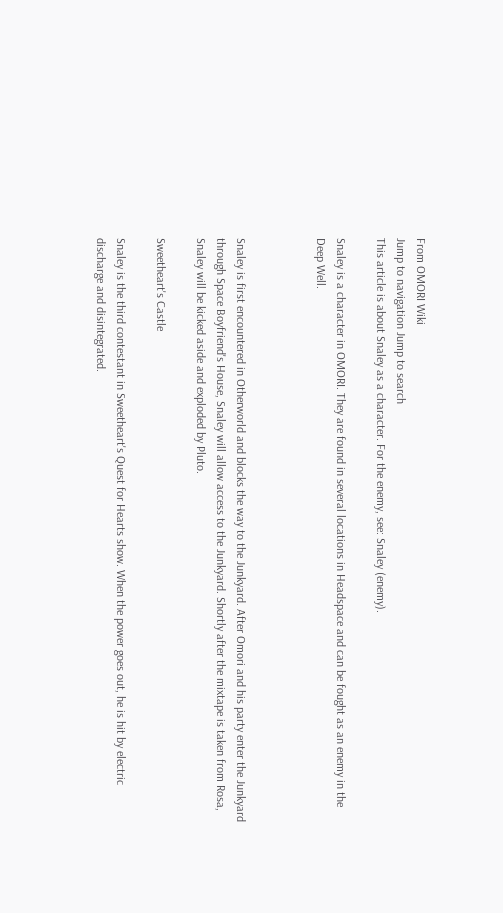From OMORI Wiki
Jump to navigation Jump to search
This article is about Snaley as a character. For the enemy, see: Snaley (enemy).

Snaley is a character in OMORI. They are found in several locations in Headspace and can be fought as an enemy in the Deep Well.



Snaley is first encountered in Otherworld and blocks the way to the Junkyard. After Omori and his party enter the Junkyard through Space Boyfriend's House, Snaley will allow access to the Junkyard. Shortly after the mixtape is taken from Rosa, Snaley will be kicked aside and exploded by Pluto.

Sweetheart's Castle

Snaley is the third contestant in Sweetheart's Quest for Hearts show. When the power goes out, he is hit by electric discharge and disintegrated.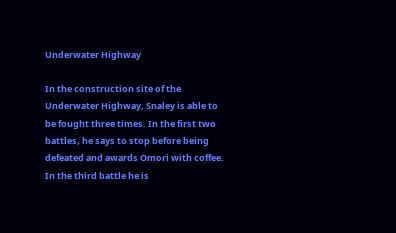Underwater Highway

In the construction site of the Underwater Highway, Snaley is able to be fought three times. In the first two battles, he says to stop before being defeated and awards Omori with coffee. In the third battle he is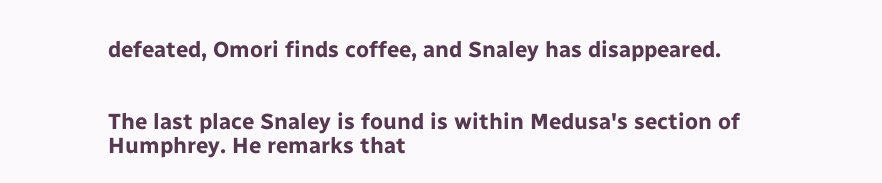defeated, Omori finds coffee, and Snaley has disappeared.


The last place Snaley is found is within Medusa's section of Humphrey. He remarks that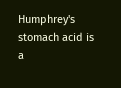Humphrey's stomach acid is a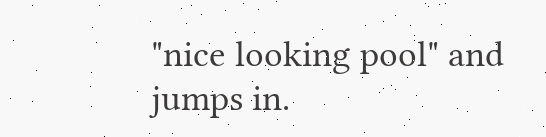"nice looking pool" and jumps in.